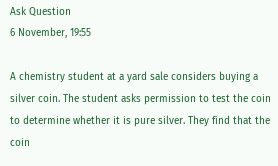Ask Question
6 November, 19:55

A chemistry student at a yard sale considers buying a silver coin. The student asks permission to test the coin to determine whether it is pure silver. They find that the coin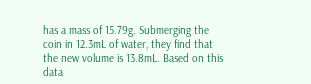has a mass of 15.79g. Submerging the coin in 12.3mL of water, they find that the new volume is 13.8mL. Based on this data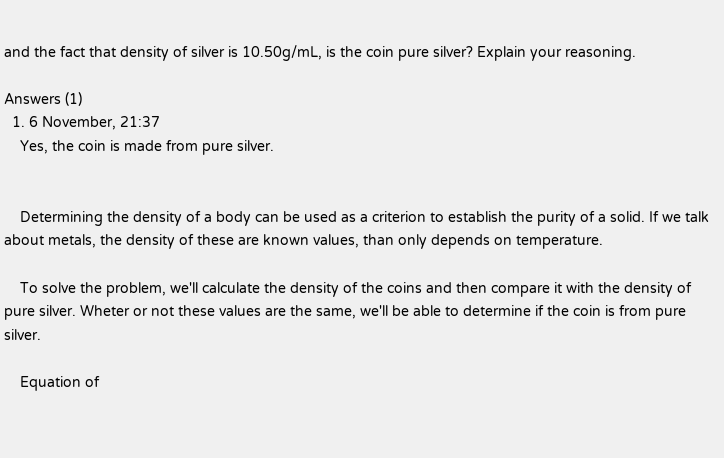and the fact that density of silver is 10.50g/mL, is the coin pure silver? Explain your reasoning.

Answers (1)
  1. 6 November, 21:37
    Yes, the coin is made from pure silver.


    Determining the density of a body can be used as a criterion to establish the purity of a solid. If we talk about metals, the density of these are known values, than only depends on temperature.

    To solve the problem, we'll calculate the density of the coins and then compare it with the density of pure silver. Wheter or not these values are the same, we'll be able to determine if the coin is from pure silver.

    Equation of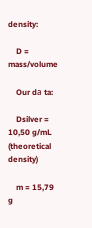density:

    D = mass/volume

    Our dа ta:

    Dsilver = 10,50 g/mL (theoretical density)

    m = 15,79 g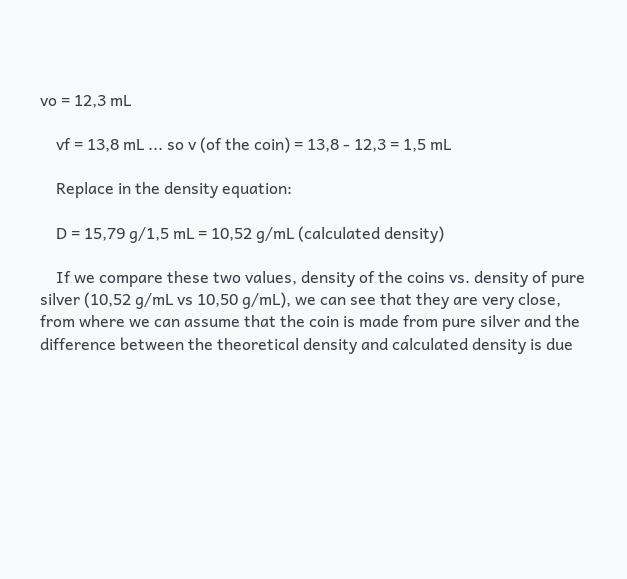vo = 12,3 mL

    vf = 13,8 mL ... so v (of the coin) = 13,8 - 12,3 = 1,5 mL

    Replace in the density equation:

    D = 15,79 g/1,5 mL = 10,52 g/mL (calculated density)

    If we compare these two values, density of the coins vs. density of pure silver (10,52 g/mL vs 10,50 g/mL), we can see that they are very close, from where we can assume that the coin is made from pure silver and the difference between the theoretical density and calculated density is due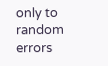only to random errors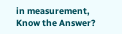in measurement,
Know the Answer?